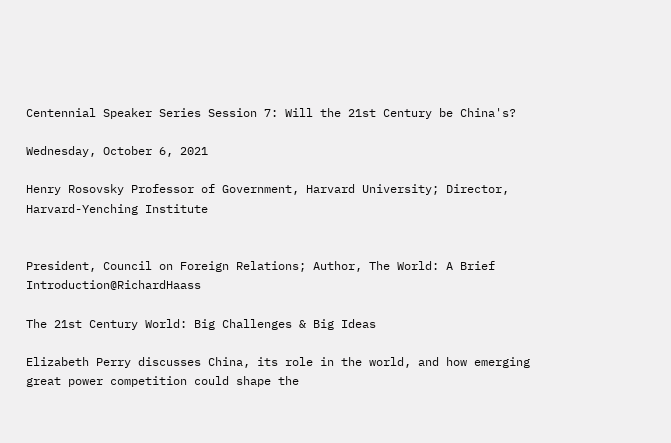Centennial Speaker Series Session 7: Will the 21st Century be China's?

Wednesday, October 6, 2021

Henry Rosovsky Professor of Government, Harvard University; Director, Harvard-Yenching Institute


President, Council on Foreign Relations; Author, The World: A Brief Introduction@RichardHaass

The 21st Century World: Big Challenges & Big Ideas

Elizabeth Perry discusses China, its role in the world, and how emerging great power competition could shape the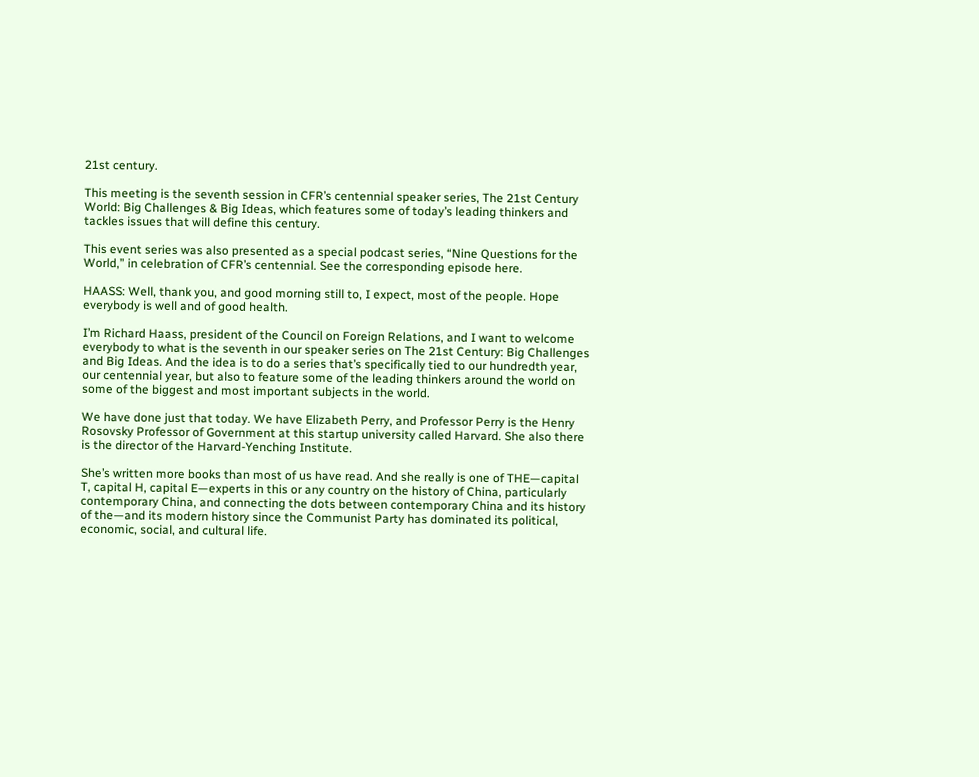21st century.

This meeting is the seventh session in CFR’s centennial speaker series, The 21st Century World: Big Challenges & Big Ideas, which features some of today’s leading thinkers and tackles issues that will define this century.

This event series was also presented as a special podcast series, “Nine Questions for the World,” in celebration of CFR’s centennial. See the corresponding episode here.

HAASS: Well, thank you, and good morning still to, I expect, most of the people. Hope everybody is well and of good health.

I’m Richard Haass, president of the Council on Foreign Relations, and I want to welcome everybody to what is the seventh in our speaker series on The 21st Century: Big Challenges and Big Ideas. And the idea is to do a series that’s specifically tied to our hundredth year, our centennial year, but also to feature some of the leading thinkers around the world on some of the biggest and most important subjects in the world.

We have done just that today. We have Elizabeth Perry, and Professor Perry is the Henry Rosovsky Professor of Government at this startup university called Harvard. She also there is the director of the Harvard-Yenching Institute.

She’s written more books than most of us have read. And she really is one of THE—capital T, capital H, capital E—experts in this or any country on the history of China, particularly contemporary China, and connecting the dots between contemporary China and its history of the—and its modern history since the Communist Party has dominated its political, economic, social, and cultural life.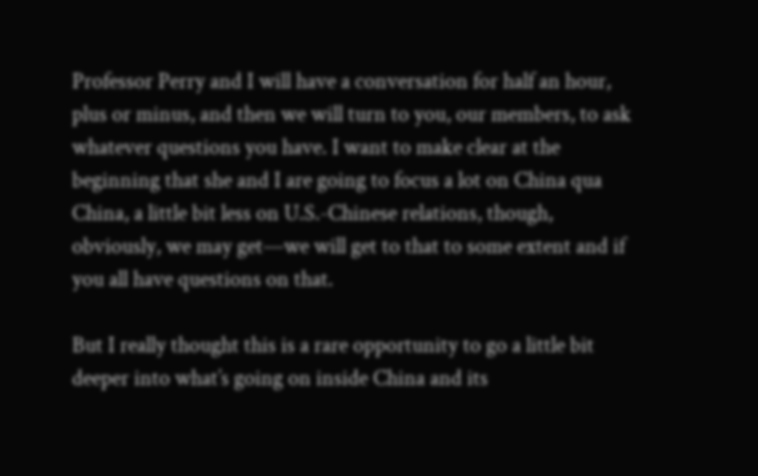Professor Perry and I will have a conversation for half an hour, plus or minus, and then we will turn to you, our members, to ask whatever questions you have. I want to make clear at the beginning that she and I are going to focus a lot on China qua China, a little bit less on U.S.-Chinese relations, though, obviously, we may get—we will get to that to some extent and if you all have questions on that.

But I really thought this is a rare opportunity to go a little bit deeper into what’s going on inside China and its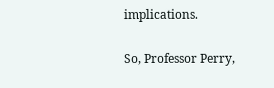implications.

So, Professor Perry,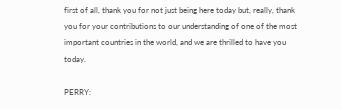first of all, thank you for not just being here today but, really, thank you for your contributions to our understanding of one of the most important countries in the world, and we are thrilled to have you today.

PERRY: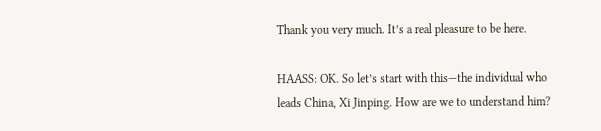Thank you very much. It’s a real pleasure to be here.

HAASS: OK. So let’s start with this—the individual who leads China, Xi Jinping. How are we to understand him?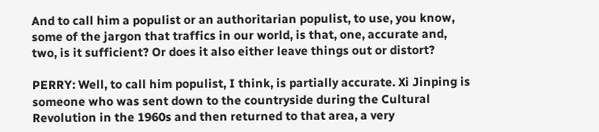And to call him a populist or an authoritarian populist, to use, you know, some of the jargon that traffics in our world, is that, one, accurate and, two, is it sufficient? Or does it also either leave things out or distort?

PERRY: Well, to call him populist, I think, is partially accurate. Xi Jinping is someone who was sent down to the countryside during the Cultural Revolution in the 1960s and then returned to that area, a very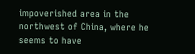impoverished area in the northwest of China, where he seems to have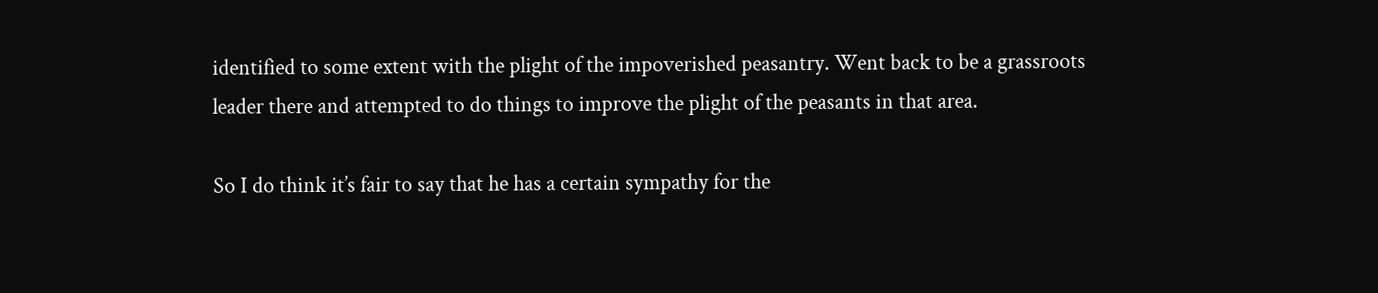identified to some extent with the plight of the impoverished peasantry. Went back to be a grassroots leader there and attempted to do things to improve the plight of the peasants in that area.

So I do think it’s fair to say that he has a certain sympathy for the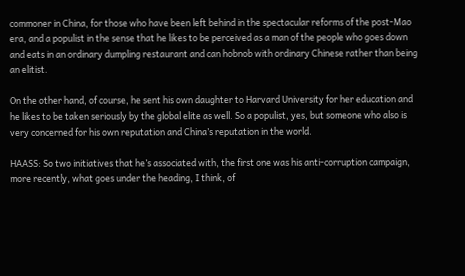commoner in China, for those who have been left behind in the spectacular reforms of the post-Mao era, and a populist in the sense that he likes to be perceived as a man of the people who goes down and eats in an ordinary dumpling restaurant and can hobnob with ordinary Chinese rather than being an elitist.

On the other hand, of course, he sent his own daughter to Harvard University for her education and he likes to be taken seriously by the global elite as well. So a populist, yes, but someone who also is very concerned for his own reputation and China’s reputation in the world.

HAASS: So two initiatives that he’s associated with, the first one was his anti-corruption campaign, more recently, what goes under the heading, I think, of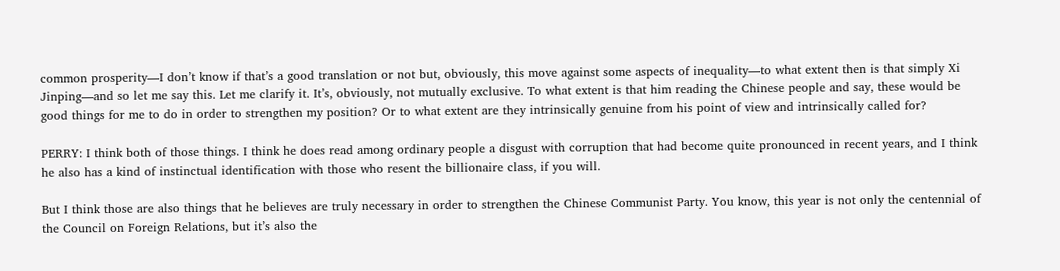common prosperity—I don’t know if that’s a good translation or not but, obviously, this move against some aspects of inequality—to what extent then is that simply Xi Jinping—and so let me say this. Let me clarify it. It’s, obviously, not mutually exclusive. To what extent is that him reading the Chinese people and say, these would be good things for me to do in order to strengthen my position? Or to what extent are they intrinsically genuine from his point of view and intrinsically called for?

PERRY: I think both of those things. I think he does read among ordinary people a disgust with corruption that had become quite pronounced in recent years, and I think he also has a kind of instinctual identification with those who resent the billionaire class, if you will.

But I think those are also things that he believes are truly necessary in order to strengthen the Chinese Communist Party. You know, this year is not only the centennial of the Council on Foreign Relations, but it’s also the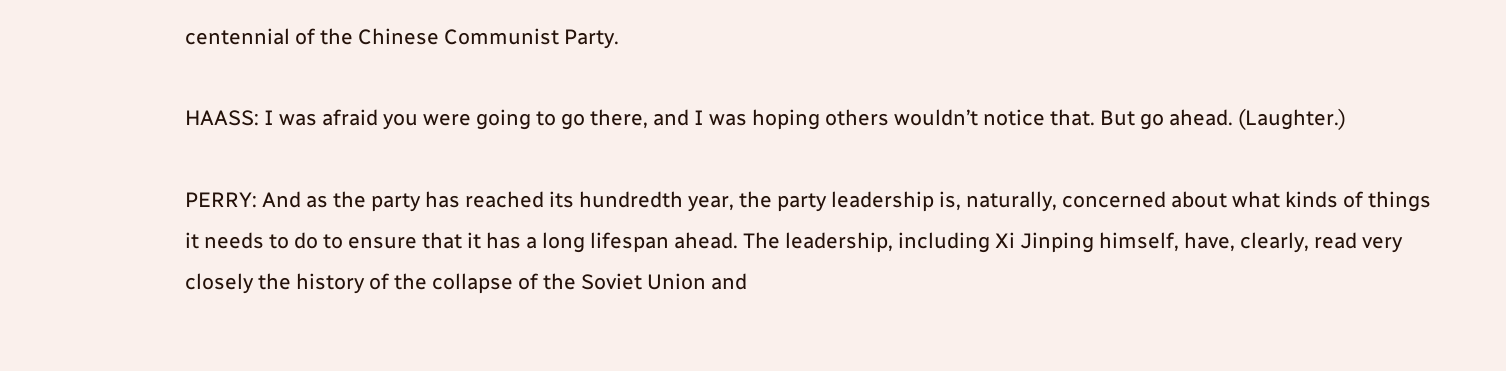centennial of the Chinese Communist Party.

HAASS: I was afraid you were going to go there, and I was hoping others wouldn’t notice that. But go ahead. (Laughter.)

PERRY: And as the party has reached its hundredth year, the party leadership is, naturally, concerned about what kinds of things it needs to do to ensure that it has a long lifespan ahead. The leadership, including Xi Jinping himself, have, clearly, read very closely the history of the collapse of the Soviet Union and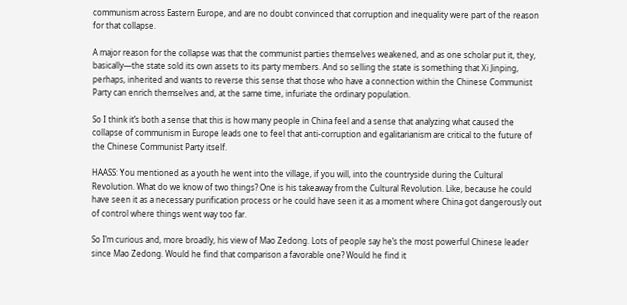communism across Eastern Europe, and are no doubt convinced that corruption and inequality were part of the reason for that collapse.

A major reason for the collapse was that the communist parties themselves weakened, and as one scholar put it, they, basically—the state sold its own assets to its party members. And so selling the state is something that Xi Jinping, perhaps, inherited and wants to reverse this sense that those who have a connection within the Chinese Communist Party can enrich themselves and, at the same time, infuriate the ordinary population.

So I think it’s both a sense that this is how many people in China feel and a sense that analyzing what caused the collapse of communism in Europe leads one to feel that anti-corruption and egalitarianism are critical to the future of the Chinese Communist Party itself.

HAASS: You mentioned as a youth he went into the village, if you will, into the countryside during the Cultural Revolution. What do we know of two things? One is his takeaway from the Cultural Revolution. Like, because he could have seen it as a necessary purification process or he could have seen it as a moment where China got dangerously out of control where things went way too far.

So I’m curious and, more broadly, his view of Mao Zedong. Lots of people say he’s the most powerful Chinese leader since Mao Zedong. Would he find that comparison a favorable one? Would he find it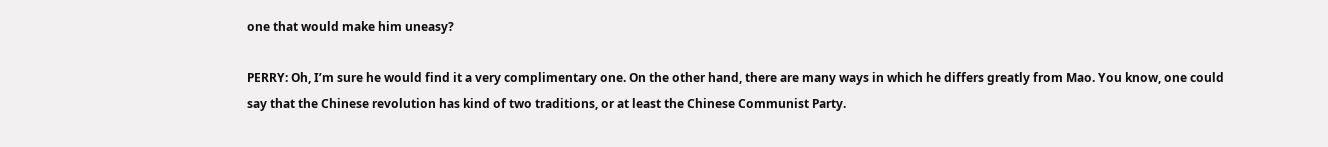one that would make him uneasy?

PERRY: Oh, I’m sure he would find it a very complimentary one. On the other hand, there are many ways in which he differs greatly from Mao. You know, one could say that the Chinese revolution has kind of two traditions, or at least the Chinese Communist Party.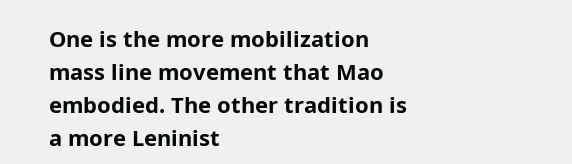One is the more mobilization mass line movement that Mao embodied. The other tradition is a more Leninist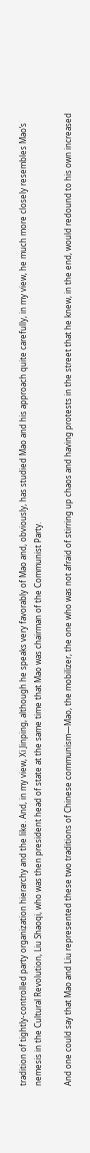tradition of tightly-controlled party organization hierarchy and the like. And, in my view, Xi Jinping, although he speaks very favorably of Mao and, obviously, has studied Mao and his approach quite carefully, in my view, he much more closely resembles Mao’s nemesis in the Cultural Revolution, Liu Shaoqi, who was then president head of state at the same time that Mao was chairman of the Communist Party.

And one could say that Mao and Liu represented these two traditions of Chinese communism—Mao, the mobilizer, the one who was not afraid of stirring up chaos and having protests in the street that he knew, in the end, would redound to his own increased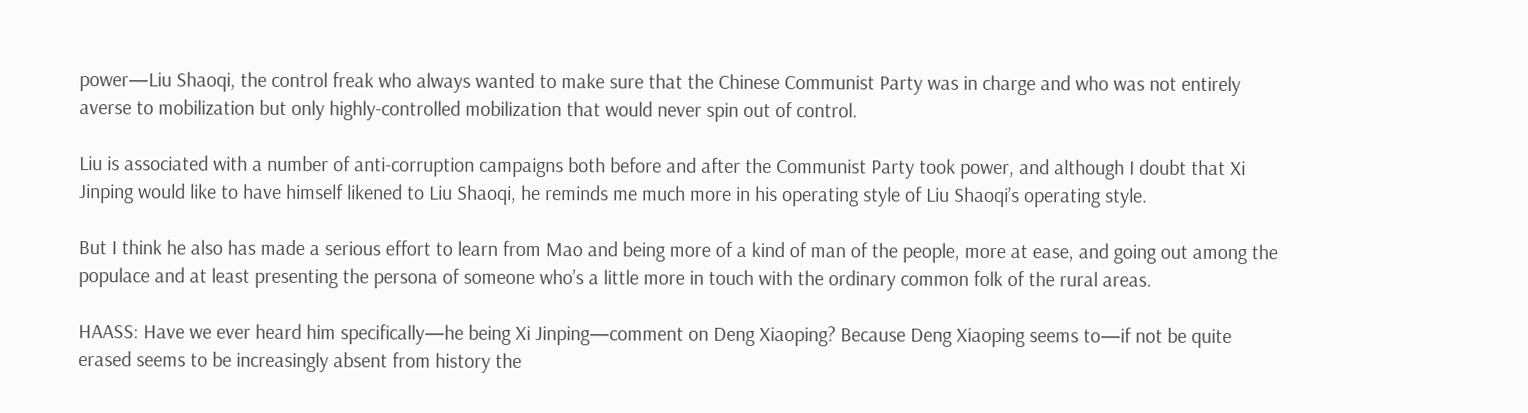power—Liu Shaoqi, the control freak who always wanted to make sure that the Chinese Communist Party was in charge and who was not entirely averse to mobilization but only highly-controlled mobilization that would never spin out of control.

Liu is associated with a number of anti-corruption campaigns both before and after the Communist Party took power, and although I doubt that Xi Jinping would like to have himself likened to Liu Shaoqi, he reminds me much more in his operating style of Liu Shaoqi’s operating style.

But I think he also has made a serious effort to learn from Mao and being more of a kind of man of the people, more at ease, and going out among the populace and at least presenting the persona of someone who’s a little more in touch with the ordinary common folk of the rural areas.

HAASS: Have we ever heard him specifically—he being Xi Jinping—comment on Deng Xiaoping? Because Deng Xiaoping seems to—if not be quite erased seems to be increasingly absent from history the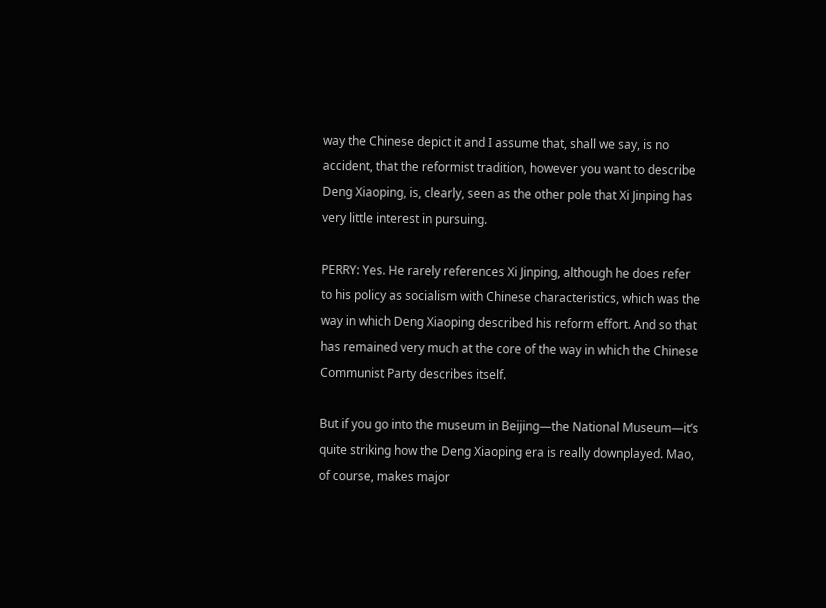way the Chinese depict it and I assume that, shall we say, is no accident, that the reformist tradition, however you want to describe Deng Xiaoping, is, clearly, seen as the other pole that Xi Jinping has very little interest in pursuing.

PERRY: Yes. He rarely references Xi Jinping, although he does refer to his policy as socialism with Chinese characteristics, which was the way in which Deng Xiaoping described his reform effort. And so that has remained very much at the core of the way in which the Chinese Communist Party describes itself.

But if you go into the museum in Beijing—the National Museum—it’s quite striking how the Deng Xiaoping era is really downplayed. Mao, of course, makes major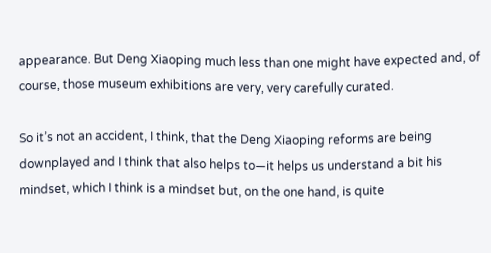appearance. But Deng Xiaoping much less than one might have expected and, of course, those museum exhibitions are very, very carefully curated.

So it’s not an accident, I think, that the Deng Xiaoping reforms are being downplayed and I think that also helps to—it helps us understand a bit his mindset, which I think is a mindset but, on the one hand, is quite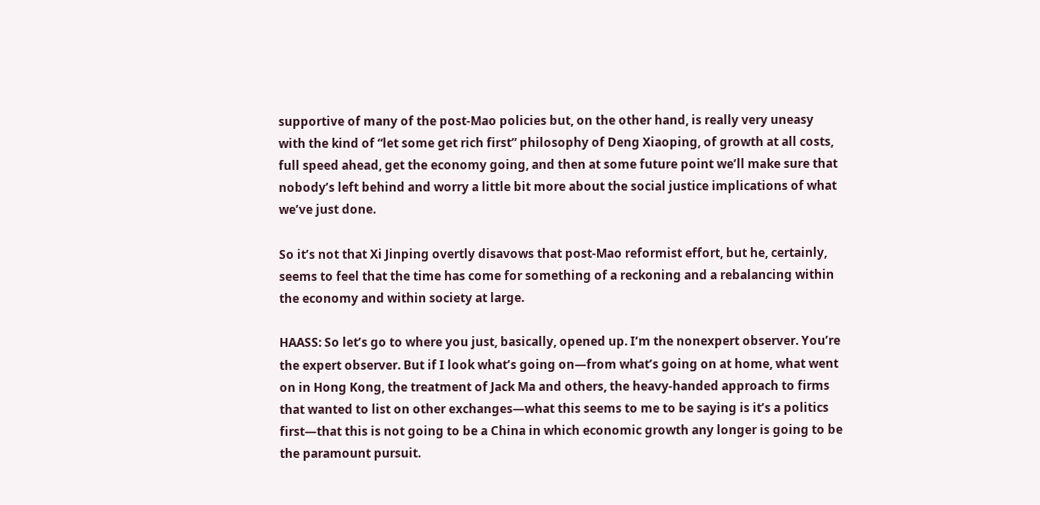supportive of many of the post-Mao policies but, on the other hand, is really very uneasy with the kind of “let some get rich first” philosophy of Deng Xiaoping, of growth at all costs, full speed ahead, get the economy going, and then at some future point we’ll make sure that nobody’s left behind and worry a little bit more about the social justice implications of what we’ve just done.

So it’s not that Xi Jinping overtly disavows that post-Mao reformist effort, but he, certainly, seems to feel that the time has come for something of a reckoning and a rebalancing within the economy and within society at large.

HAASS: So let’s go to where you just, basically, opened up. I’m the nonexpert observer. You’re the expert observer. But if I look what’s going on—from what’s going on at home, what went on in Hong Kong, the treatment of Jack Ma and others, the heavy-handed approach to firms that wanted to list on other exchanges—what this seems to me to be saying is it’s a politics first—that this is not going to be a China in which economic growth any longer is going to be the paramount pursuit.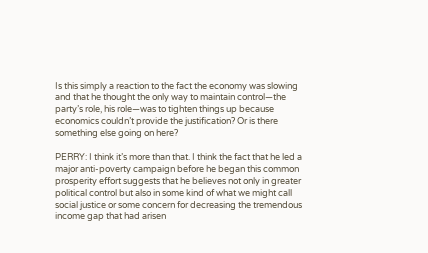Is this simply a reaction to the fact the economy was slowing and that he thought the only way to maintain control—the party’s role, his role—was to tighten things up because economics couldn’t provide the justification? Or is there something else going on here?

PERRY: I think it’s more than that. I think the fact that he led a major anti-poverty campaign before he began this common prosperity effort suggests that he believes not only in greater political control but also in some kind of what we might call social justice or some concern for decreasing the tremendous income gap that had arisen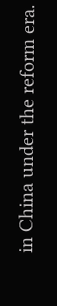in China under the reform era.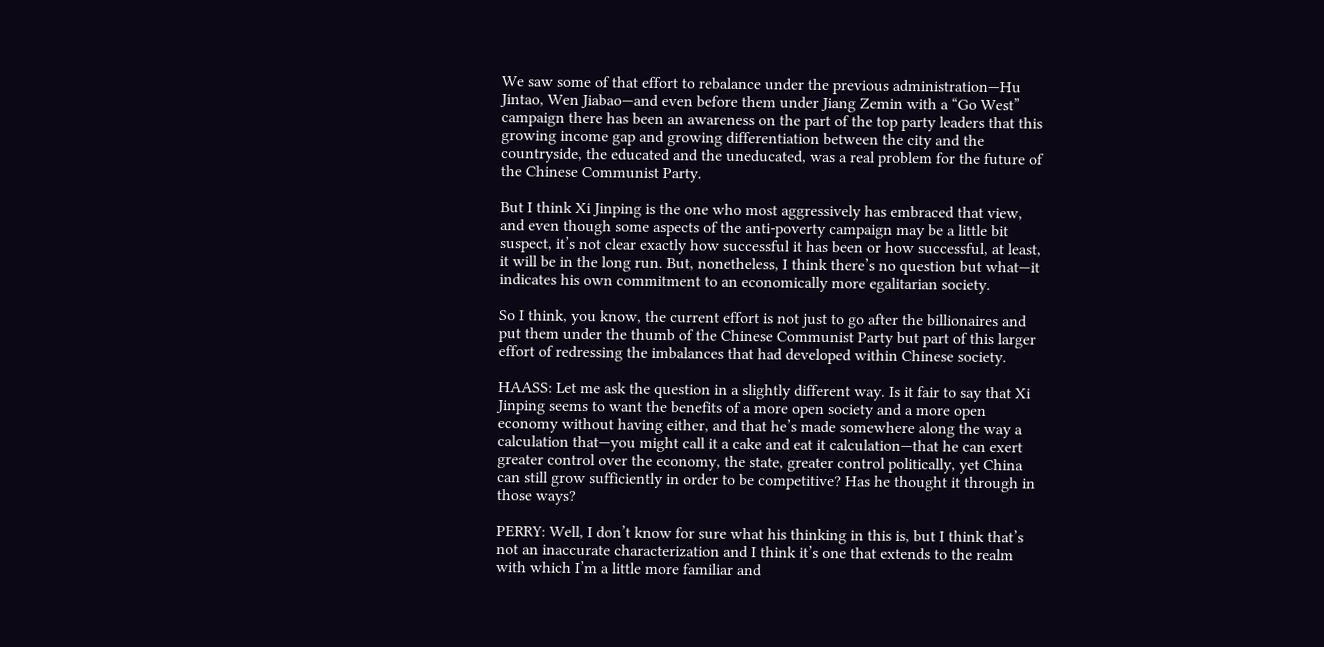We saw some of that effort to rebalance under the previous administration—Hu Jintao, Wen Jiabao—and even before them under Jiang Zemin with a “Go West” campaign there has been an awareness on the part of the top party leaders that this growing income gap and growing differentiation between the city and the countryside, the educated and the uneducated, was a real problem for the future of the Chinese Communist Party.

But I think Xi Jinping is the one who most aggressively has embraced that view, and even though some aspects of the anti-poverty campaign may be a little bit suspect, it’s not clear exactly how successful it has been or how successful, at least, it will be in the long run. But, nonetheless, I think there’s no question but what—it indicates his own commitment to an economically more egalitarian society.

So I think, you know, the current effort is not just to go after the billionaires and put them under the thumb of the Chinese Communist Party but part of this larger effort of redressing the imbalances that had developed within Chinese society.

HAASS: Let me ask the question in a slightly different way. Is it fair to say that Xi Jinping seems to want the benefits of a more open society and a more open economy without having either, and that he’s made somewhere along the way a calculation that—you might call it a cake and eat it calculation—that he can exert greater control over the economy, the state, greater control politically, yet China can still grow sufficiently in order to be competitive? Has he thought it through in those ways?

PERRY: Well, I don’t know for sure what his thinking in this is, but I think that’s not an inaccurate characterization and I think it’s one that extends to the realm with which I’m a little more familiar and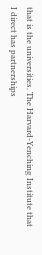that is the universities. The Harvard-Yenching Institute that I direct has partnerships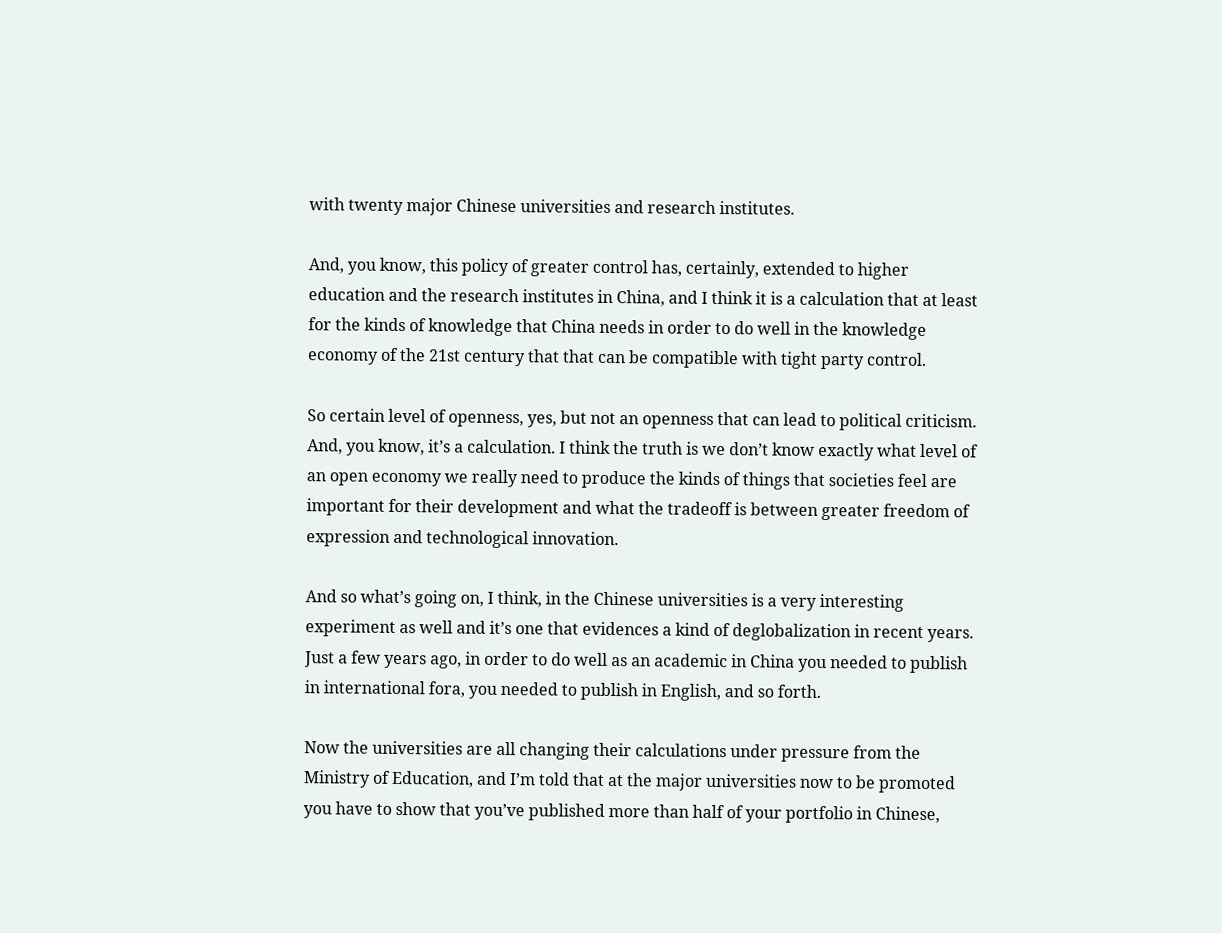with twenty major Chinese universities and research institutes.

And, you know, this policy of greater control has, certainly, extended to higher education and the research institutes in China, and I think it is a calculation that at least for the kinds of knowledge that China needs in order to do well in the knowledge economy of the 21st century that that can be compatible with tight party control.

So certain level of openness, yes, but not an openness that can lead to political criticism. And, you know, it’s a calculation. I think the truth is we don’t know exactly what level of an open economy we really need to produce the kinds of things that societies feel are important for their development and what the tradeoff is between greater freedom of expression and technological innovation.

And so what’s going on, I think, in the Chinese universities is a very interesting experiment as well and it’s one that evidences a kind of deglobalization in recent years. Just a few years ago, in order to do well as an academic in China you needed to publish in international fora, you needed to publish in English, and so forth.

Now the universities are all changing their calculations under pressure from the Ministry of Education, and I’m told that at the major universities now to be promoted you have to show that you’ve published more than half of your portfolio in Chinese,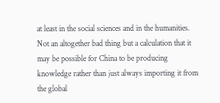at least in the social sciences and in the humanities. Not an altogether bad thing but a calculation that it may be possible for China to be producing knowledge rather than just always importing it from the global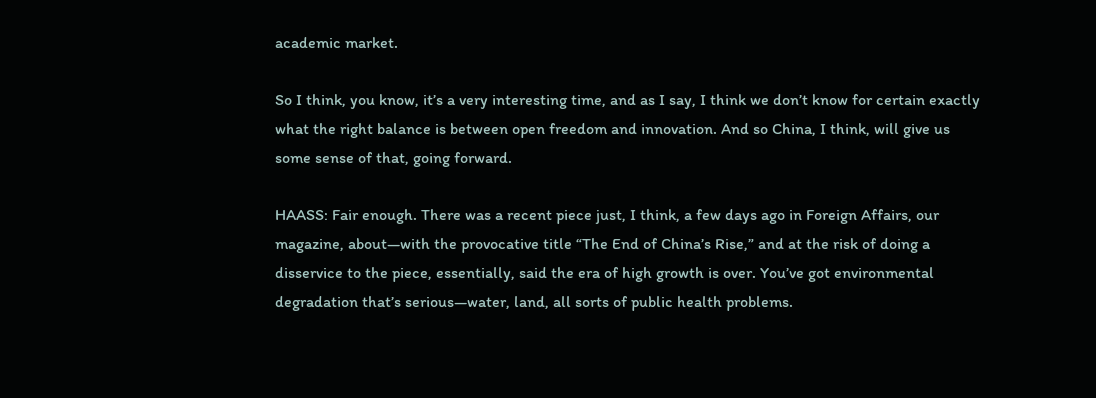academic market.

So I think, you know, it’s a very interesting time, and as I say, I think we don’t know for certain exactly what the right balance is between open freedom and innovation. And so China, I think, will give us some sense of that, going forward.

HAASS: Fair enough. There was a recent piece just, I think, a few days ago in Foreign Affairs, our magazine, about—with the provocative title “The End of China’s Rise,” and at the risk of doing a disservice to the piece, essentially, said the era of high growth is over. You’ve got environmental degradation that’s serious—water, land, all sorts of public health problems.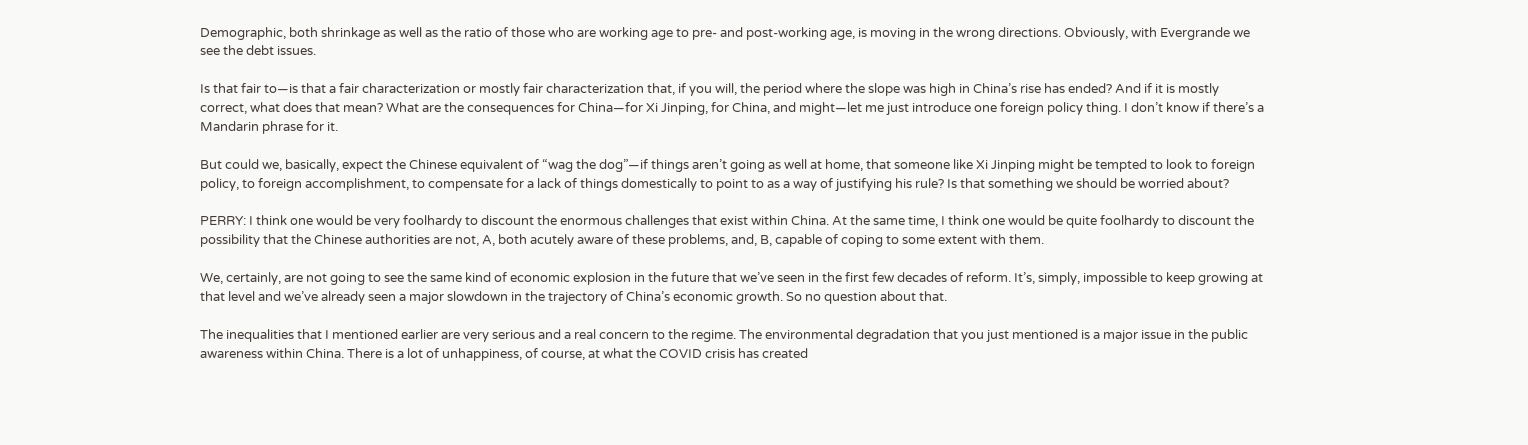Demographic, both shrinkage as well as the ratio of those who are working age to pre- and post-working age, is moving in the wrong directions. Obviously, with Evergrande we see the debt issues.

Is that fair to—is that a fair characterization or mostly fair characterization that, if you will, the period where the slope was high in China’s rise has ended? And if it is mostly correct, what does that mean? What are the consequences for China—for Xi Jinping, for China, and might—let me just introduce one foreign policy thing. I don’t know if there’s a Mandarin phrase for it.

But could we, basically, expect the Chinese equivalent of “wag the dog”—if things aren’t going as well at home, that someone like Xi Jinping might be tempted to look to foreign policy, to foreign accomplishment, to compensate for a lack of things domestically to point to as a way of justifying his rule? Is that something we should be worried about?

PERRY: I think one would be very foolhardy to discount the enormous challenges that exist within China. At the same time, I think one would be quite foolhardy to discount the possibility that the Chinese authorities are not, A, both acutely aware of these problems, and, B, capable of coping to some extent with them.

We, certainly, are not going to see the same kind of economic explosion in the future that we’ve seen in the first few decades of reform. It’s, simply, impossible to keep growing at that level and we’ve already seen a major slowdown in the trajectory of China’s economic growth. So no question about that.

The inequalities that I mentioned earlier are very serious and a real concern to the regime. The environmental degradation that you just mentioned is a major issue in the public awareness within China. There is a lot of unhappiness, of course, at what the COVID crisis has created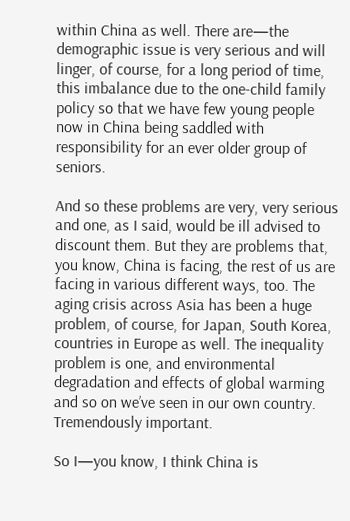within China as well. There are—the demographic issue is very serious and will linger, of course, for a long period of time, this imbalance due to the one-child family policy so that we have few young people now in China being saddled with responsibility for an ever older group of seniors.

And so these problems are very, very serious and one, as I said, would be ill advised to discount them. But they are problems that, you know, China is facing, the rest of us are facing in various different ways, too. The aging crisis across Asia has been a huge problem, of course, for Japan, South Korea, countries in Europe as well. The inequality problem is one, and environmental degradation and effects of global warming and so on we’ve seen in our own country. Tremendously important.

So I—you know, I think China is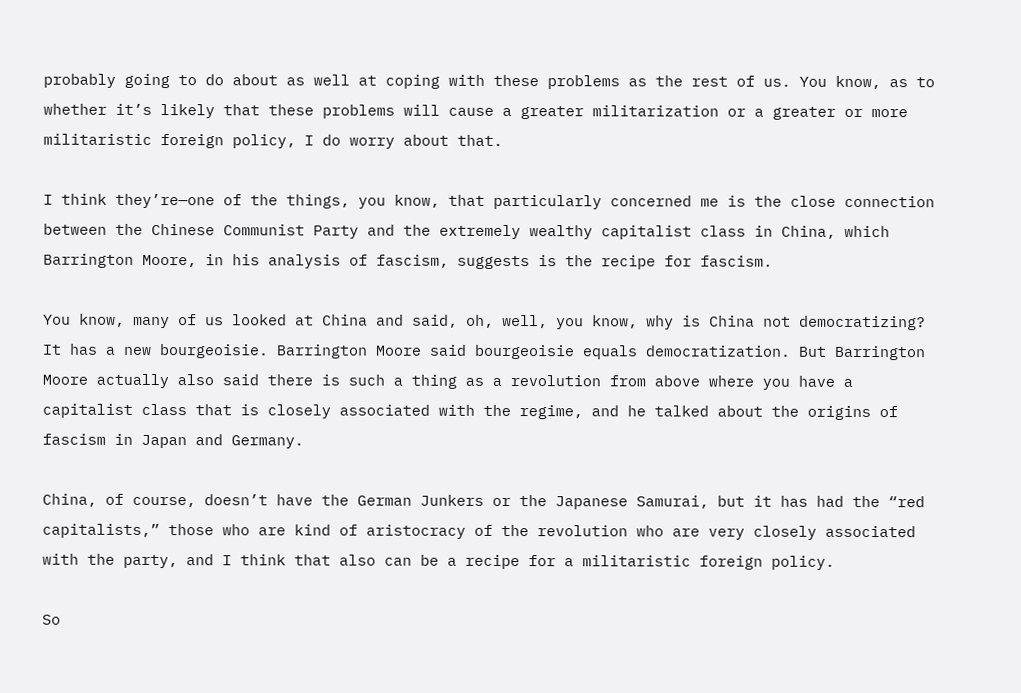probably going to do about as well at coping with these problems as the rest of us. You know, as to whether it’s likely that these problems will cause a greater militarization or a greater or more militaristic foreign policy, I do worry about that.

I think they’re—one of the things, you know, that particularly concerned me is the close connection between the Chinese Communist Party and the extremely wealthy capitalist class in China, which Barrington Moore, in his analysis of fascism, suggests is the recipe for fascism.

You know, many of us looked at China and said, oh, well, you know, why is China not democratizing? It has a new bourgeoisie. Barrington Moore said bourgeoisie equals democratization. But Barrington Moore actually also said there is such a thing as a revolution from above where you have a capitalist class that is closely associated with the regime, and he talked about the origins of fascism in Japan and Germany.

China, of course, doesn’t have the German Junkers or the Japanese Samurai, but it has had the “red capitalists,” those who are kind of aristocracy of the revolution who are very closely associated with the party, and I think that also can be a recipe for a militaristic foreign policy.

So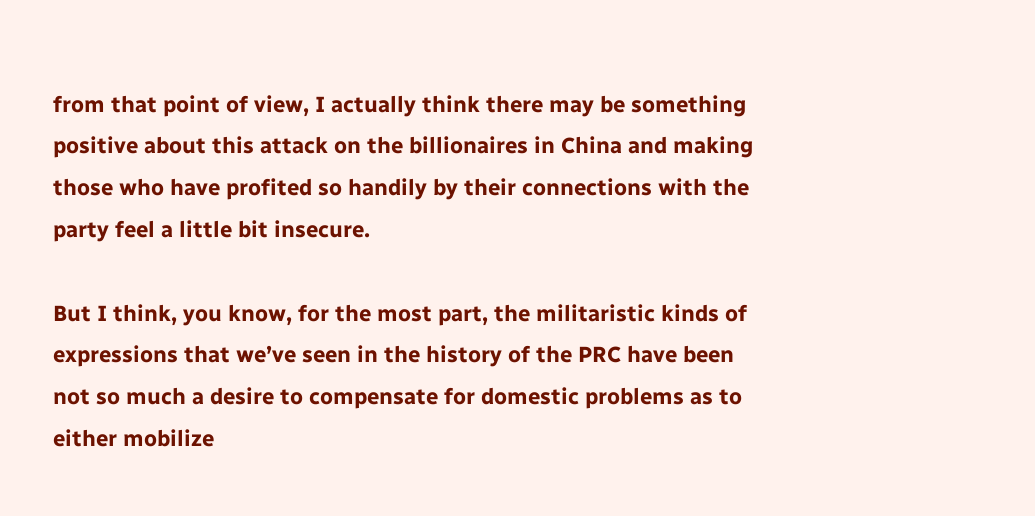from that point of view, I actually think there may be something positive about this attack on the billionaires in China and making those who have profited so handily by their connections with the party feel a little bit insecure.

But I think, you know, for the most part, the militaristic kinds of expressions that we’ve seen in the history of the PRC have been not so much a desire to compensate for domestic problems as to either mobilize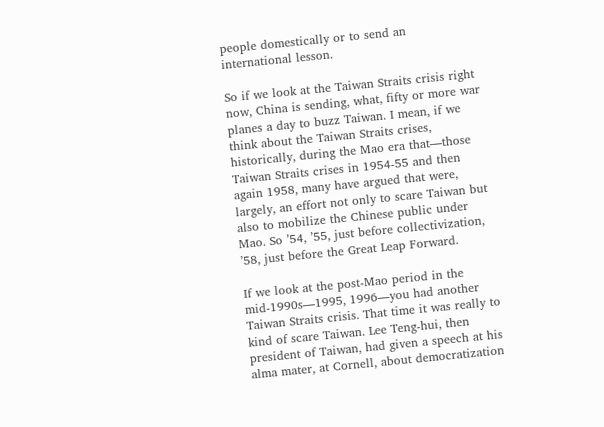people domestically or to send an international lesson.

So if we look at the Taiwan Straits crisis right now, China is sending, what, fifty or more war planes a day to buzz Taiwan. I mean, if we think about the Taiwan Straits crises, historically, during the Mao era that—those Taiwan Straits crises in 1954-55 and then again 1958, many have argued that were, largely, an effort not only to scare Taiwan but also to mobilize the Chinese public under Mao. So ’54, ’55, just before collectivization, ’58, just before the Great Leap Forward.

If we look at the post-Mao period in the mid-1990s—1995, 1996—you had another Taiwan Straits crisis. That time it was really to kind of scare Taiwan. Lee Teng-hui, then president of Taiwan, had given a speech at his alma mater, at Cornell, about democratization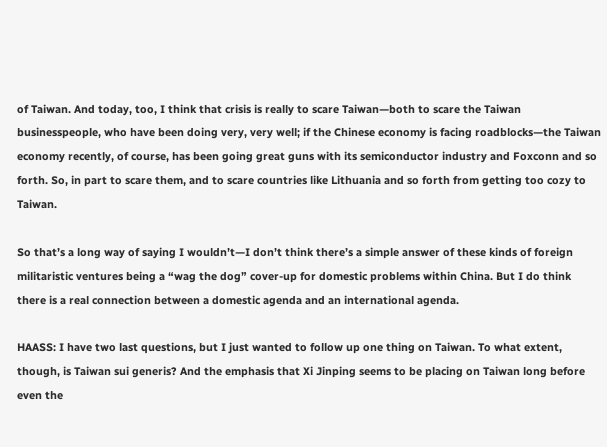of Taiwan. And today, too, I think that crisis is really to scare Taiwan—both to scare the Taiwan businesspeople, who have been doing very, very well; if the Chinese economy is facing roadblocks—the Taiwan economy recently, of course, has been going great guns with its semiconductor industry and Foxconn and so forth. So, in part to scare them, and to scare countries like Lithuania and so forth from getting too cozy to Taiwan.

So that’s a long way of saying I wouldn’t—I don’t think there’s a simple answer of these kinds of foreign militaristic ventures being a “wag the dog” cover-up for domestic problems within China. But I do think there is a real connection between a domestic agenda and an international agenda.

HAASS: I have two last questions, but I just wanted to follow up one thing on Taiwan. To what extent, though, is Taiwan sui generis? And the emphasis that Xi Jinping seems to be placing on Taiwan long before even the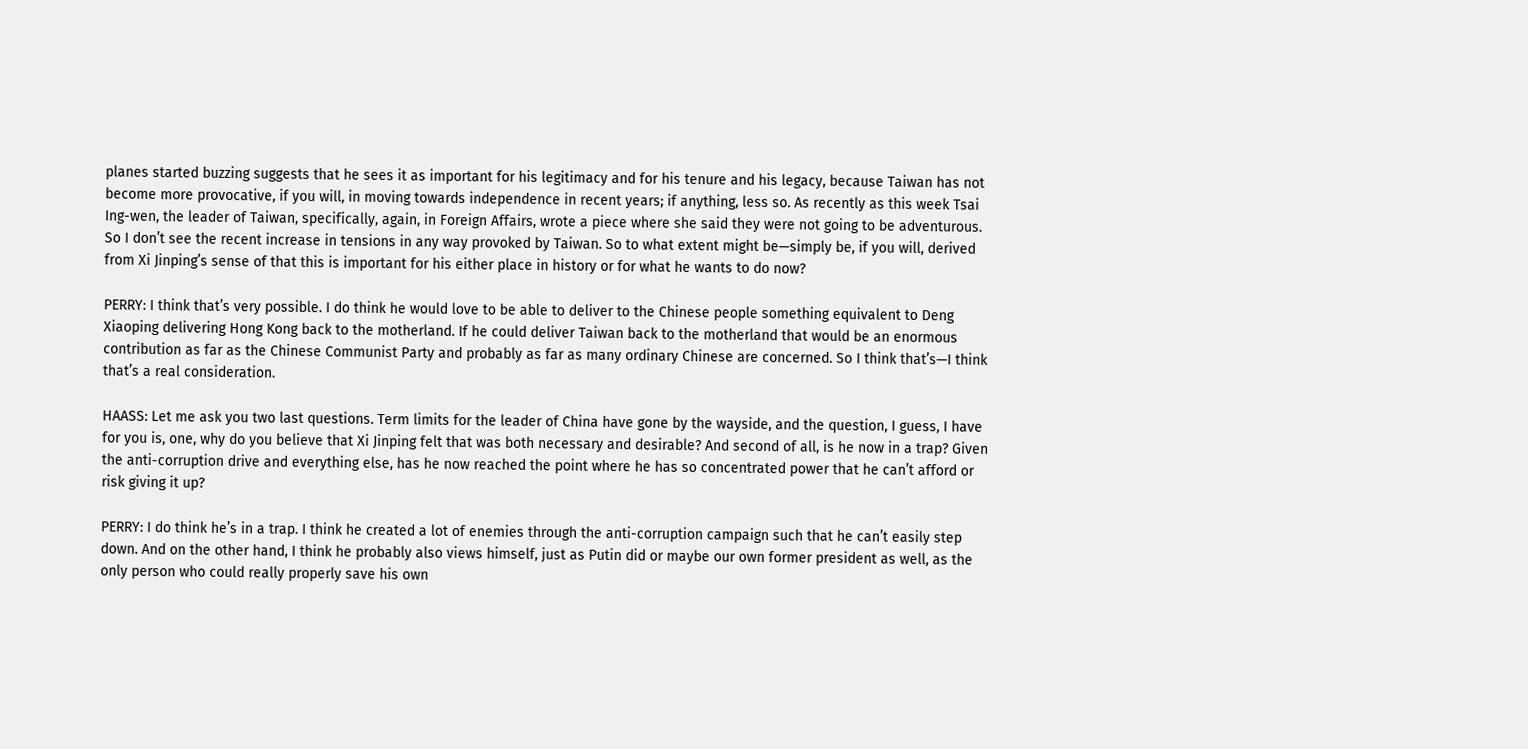planes started buzzing suggests that he sees it as important for his legitimacy and for his tenure and his legacy, because Taiwan has not become more provocative, if you will, in moving towards independence in recent years; if anything, less so. As recently as this week Tsai Ing-wen, the leader of Taiwan, specifically, again, in Foreign Affairs, wrote a piece where she said they were not going to be adventurous. So I don’t see the recent increase in tensions in any way provoked by Taiwan. So to what extent might be—simply be, if you will, derived from Xi Jinping’s sense of that this is important for his either place in history or for what he wants to do now?

PERRY: I think that’s very possible. I do think he would love to be able to deliver to the Chinese people something equivalent to Deng Xiaoping delivering Hong Kong back to the motherland. If he could deliver Taiwan back to the motherland that would be an enormous contribution as far as the Chinese Communist Party and probably as far as many ordinary Chinese are concerned. So I think that’s—I think that’s a real consideration.

HAASS: Let me ask you two last questions. Term limits for the leader of China have gone by the wayside, and the question, I guess, I have for you is, one, why do you believe that Xi Jinping felt that was both necessary and desirable? And second of all, is he now in a trap? Given the anti-corruption drive and everything else, has he now reached the point where he has so concentrated power that he can’t afford or risk giving it up?

PERRY: I do think he’s in a trap. I think he created a lot of enemies through the anti-corruption campaign such that he can’t easily step down. And on the other hand, I think he probably also views himself, just as Putin did or maybe our own former president as well, as the only person who could really properly save his own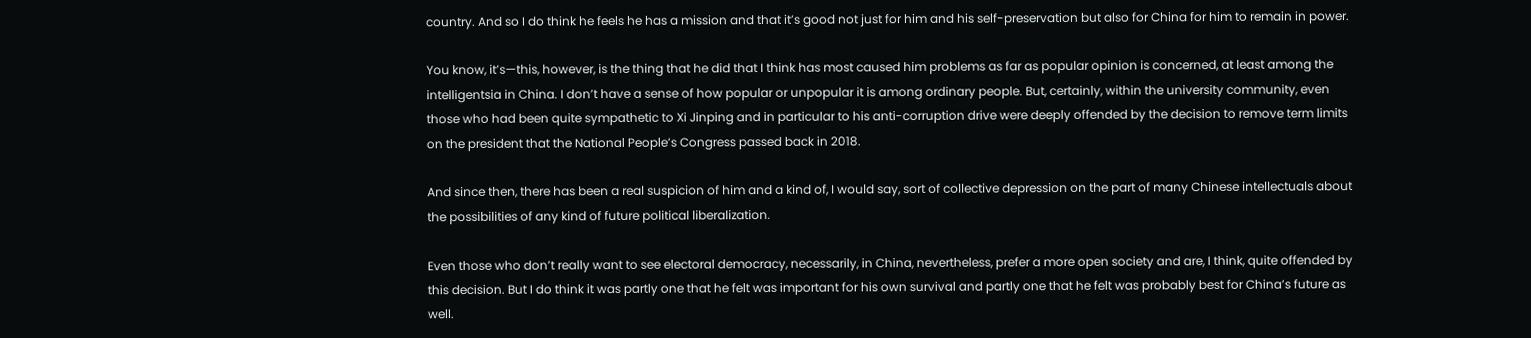country. And so I do think he feels he has a mission and that it’s good not just for him and his self-preservation but also for China for him to remain in power.

You know, it’s—this, however, is the thing that he did that I think has most caused him problems as far as popular opinion is concerned, at least among the intelligentsia in China. I don’t have a sense of how popular or unpopular it is among ordinary people. But, certainly, within the university community, even those who had been quite sympathetic to Xi Jinping and in particular to his anti-corruption drive were deeply offended by the decision to remove term limits on the president that the National People’s Congress passed back in 2018.

And since then, there has been a real suspicion of him and a kind of, I would say, sort of collective depression on the part of many Chinese intellectuals about the possibilities of any kind of future political liberalization.

Even those who don’t really want to see electoral democracy, necessarily, in China, nevertheless, prefer a more open society and are, I think, quite offended by this decision. But I do think it was partly one that he felt was important for his own survival and partly one that he felt was probably best for China’s future as well.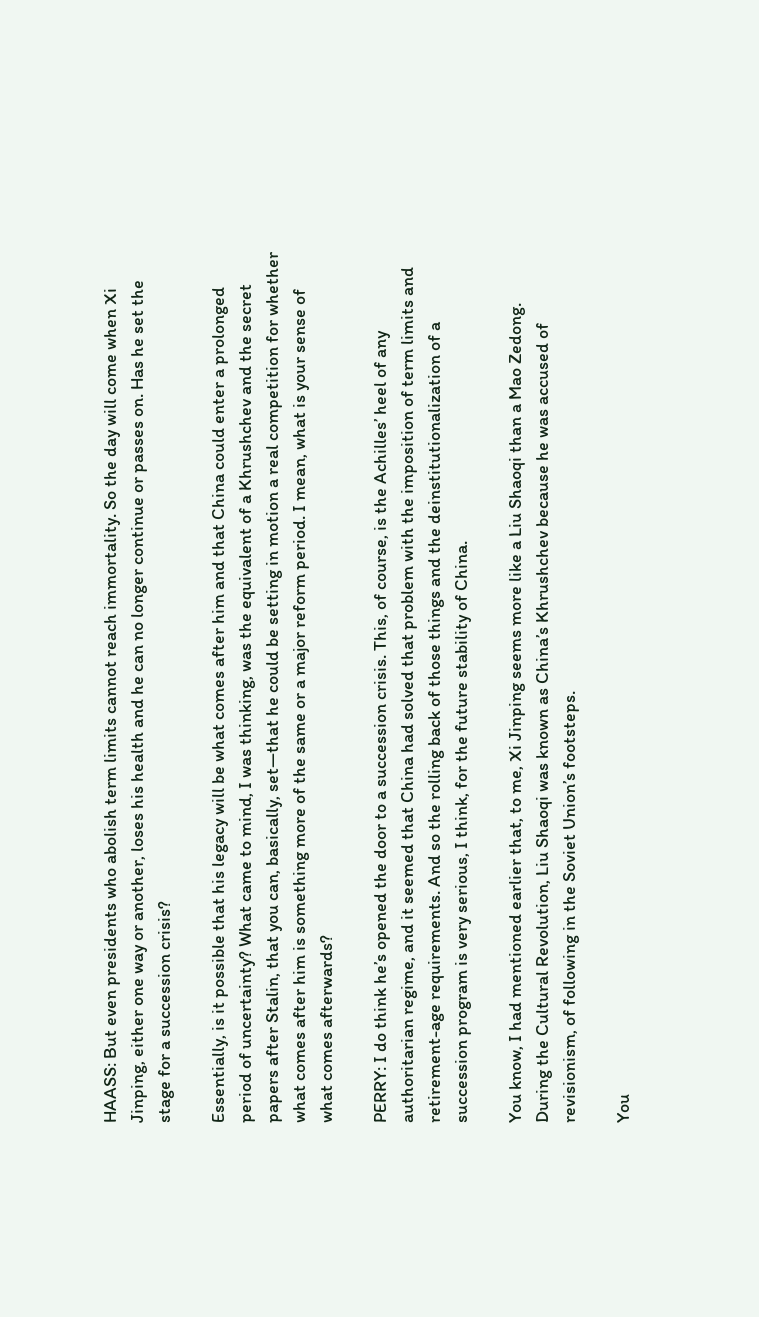HAASS: But even presidents who abolish term limits cannot reach immortality. So the day will come when Xi Jinping, either one way or another, loses his health and he can no longer continue or passes on. Has he set the stage for a succession crisis?

Essentially, is it possible that his legacy will be what comes after him and that China could enter a prolonged period of uncertainty? What came to mind, I was thinking, was the equivalent of a Khrushchev and the secret papers after Stalin, that you can, basically, set—that he could be setting in motion a real competition for whether what comes after him is something more of the same or a major reform period. I mean, what is your sense of what comes afterwards?

PERRY: I do think he’s opened the door to a succession crisis. This, of course, is the Achilles’ heel of any authoritarian regime, and it seemed that China had solved that problem with the imposition of term limits and retirement-age requirements. And so the rolling back of those things and the deinstitutionalization of a succession program is very serious, I think, for the future stability of China.

You know, I had mentioned earlier that, to me, Xi Jinping seems more like a Liu Shaoqi than a Mao Zedong. During the Cultural Revolution, Liu Shaoqi was known as China’s Khrushchev because he was accused of revisionism, of following in the Soviet Union’s footsteps.

You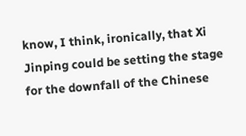know, I think, ironically, that Xi Jinping could be setting the stage for the downfall of the Chinese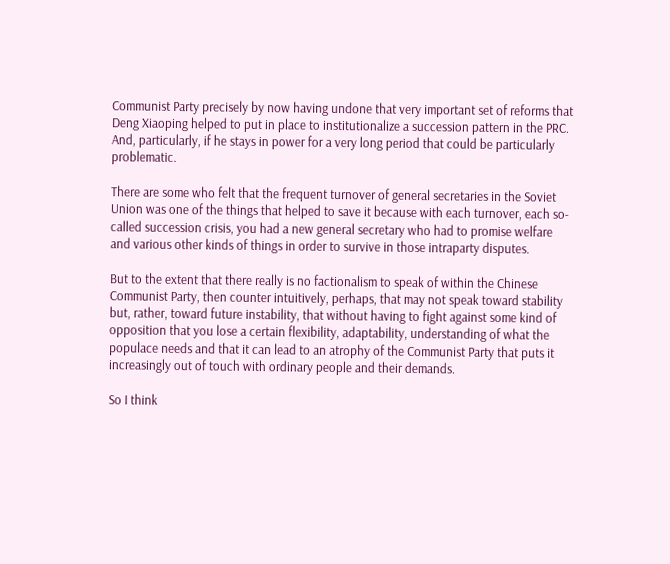Communist Party precisely by now having undone that very important set of reforms that Deng Xiaoping helped to put in place to institutionalize a succession pattern in the PRC. And, particularly, if he stays in power for a very long period that could be particularly problematic.

There are some who felt that the frequent turnover of general secretaries in the Soviet Union was one of the things that helped to save it because with each turnover, each so-called succession crisis, you had a new general secretary who had to promise welfare and various other kinds of things in order to survive in those intraparty disputes.

But to the extent that there really is no factionalism to speak of within the Chinese Communist Party, then counter intuitively, perhaps, that may not speak toward stability but, rather, toward future instability, that without having to fight against some kind of opposition that you lose a certain flexibility, adaptability, understanding of what the populace needs and that it can lead to an atrophy of the Communist Party that puts it increasingly out of touch with ordinary people and their demands.

So I think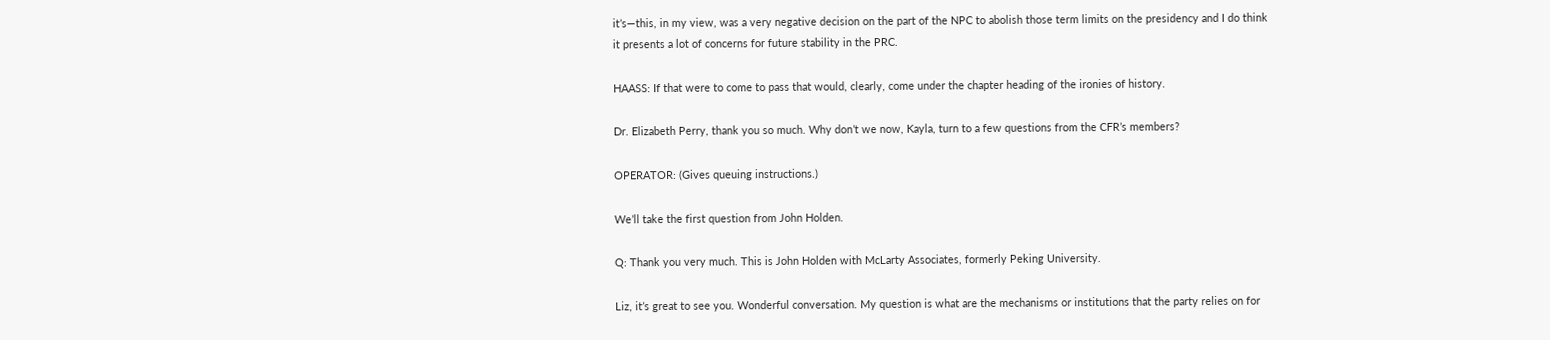it’s—this, in my view, was a very negative decision on the part of the NPC to abolish those term limits on the presidency and I do think it presents a lot of concerns for future stability in the PRC.

HAASS: If that were to come to pass that would, clearly, come under the chapter heading of the ironies of history.

Dr. Elizabeth Perry, thank you so much. Why don’t we now, Kayla, turn to a few questions from the CFR’s members?

OPERATOR: (Gives queuing instructions.)

We’ll take the first question from John Holden.

Q: Thank you very much. This is John Holden with McLarty Associates, formerly Peking University.

Liz, it’s great to see you. Wonderful conversation. My question is what are the mechanisms or institutions that the party relies on for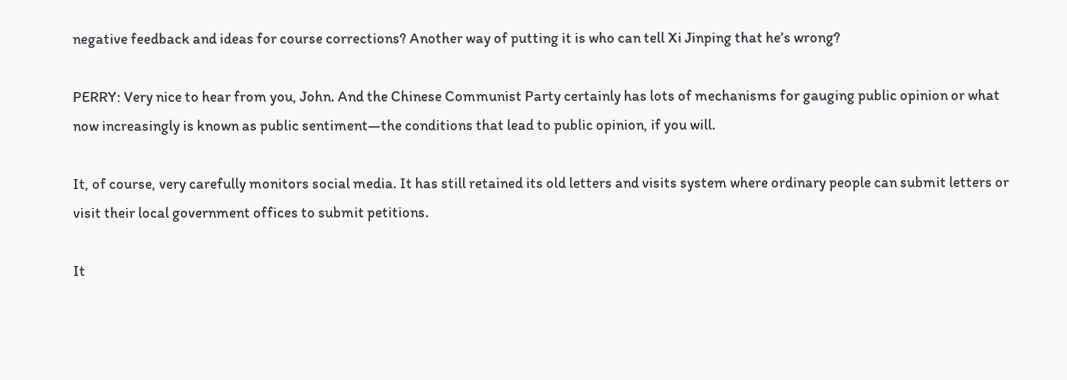negative feedback and ideas for course corrections? Another way of putting it is who can tell Xi Jinping that he’s wrong?

PERRY: Very nice to hear from you, John. And the Chinese Communist Party certainly has lots of mechanisms for gauging public opinion or what now increasingly is known as public sentiment—the conditions that lead to public opinion, if you will.

It, of course, very carefully monitors social media. It has still retained its old letters and visits system where ordinary people can submit letters or visit their local government offices to submit petitions.

It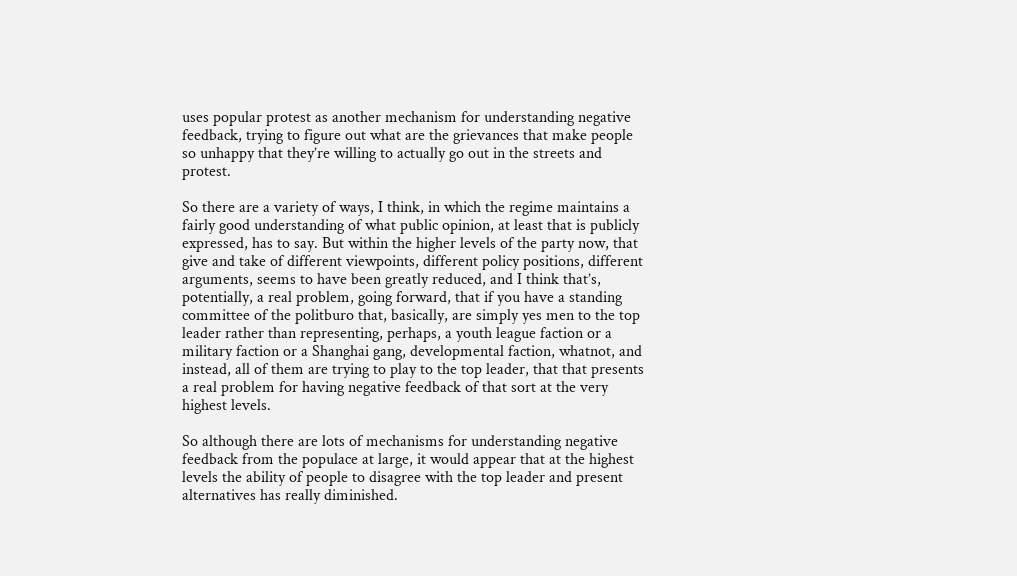uses popular protest as another mechanism for understanding negative feedback, trying to figure out what are the grievances that make people so unhappy that they’re willing to actually go out in the streets and protest.

So there are a variety of ways, I think, in which the regime maintains a fairly good understanding of what public opinion, at least that is publicly expressed, has to say. But within the higher levels of the party now, that give and take of different viewpoints, different policy positions, different arguments, seems to have been greatly reduced, and I think that’s, potentially, a real problem, going forward, that if you have a standing committee of the politburo that, basically, are simply yes men to the top leader rather than representing, perhaps, a youth league faction or a military faction or a Shanghai gang, developmental faction, whatnot, and instead, all of them are trying to play to the top leader, that that presents a real problem for having negative feedback of that sort at the very highest levels.

So although there are lots of mechanisms for understanding negative feedback from the populace at large, it would appear that at the highest levels the ability of people to disagree with the top leader and present alternatives has really diminished.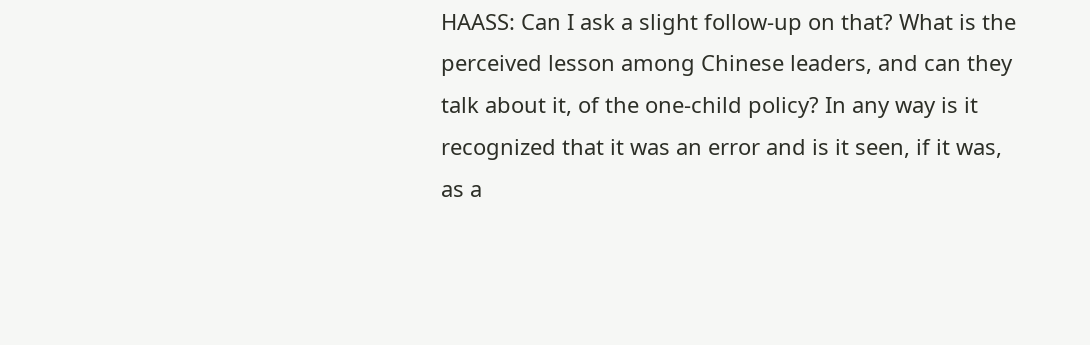HAASS: Can I ask a slight follow-up on that? What is the perceived lesson among Chinese leaders, and can they talk about it, of the one-child policy? In any way is it recognized that it was an error and is it seen, if it was, as a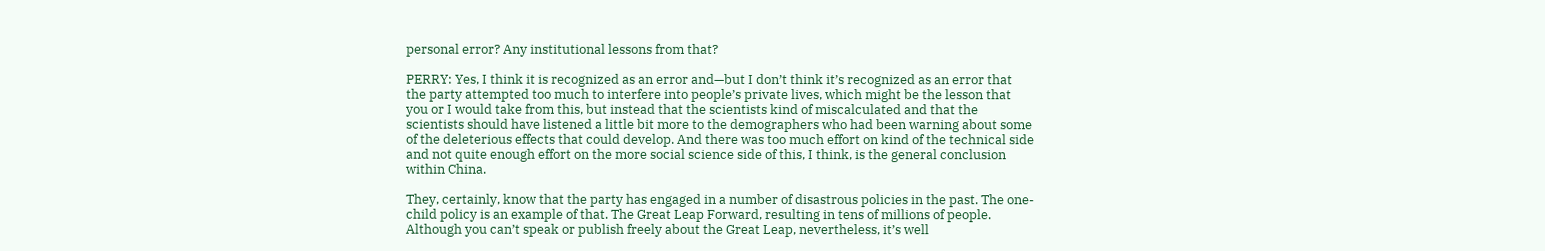personal error? Any institutional lessons from that?

PERRY: Yes, I think it is recognized as an error and—but I don’t think it’s recognized as an error that the party attempted too much to interfere into people’s private lives, which might be the lesson that you or I would take from this, but instead that the scientists kind of miscalculated and that the scientists should have listened a little bit more to the demographers who had been warning about some of the deleterious effects that could develop. And there was too much effort on kind of the technical side and not quite enough effort on the more social science side of this, I think, is the general conclusion within China.

They, certainly, know that the party has engaged in a number of disastrous policies in the past. The one-child policy is an example of that. The Great Leap Forward, resulting in tens of millions of people. Although you can’t speak or publish freely about the Great Leap, nevertheless, it’s well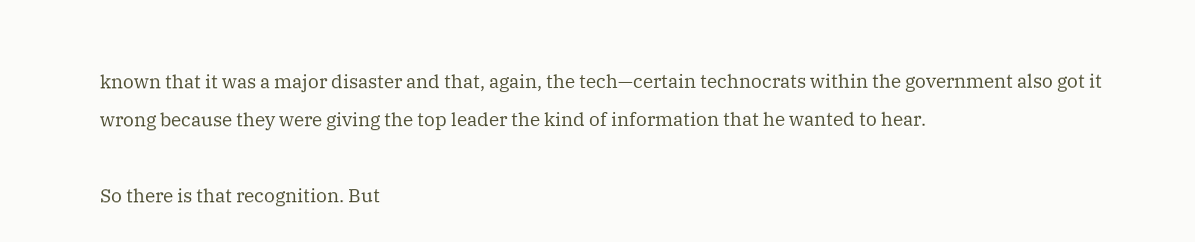known that it was a major disaster and that, again, the tech—certain technocrats within the government also got it wrong because they were giving the top leader the kind of information that he wanted to hear.

So there is that recognition. But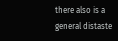there also is a general distaste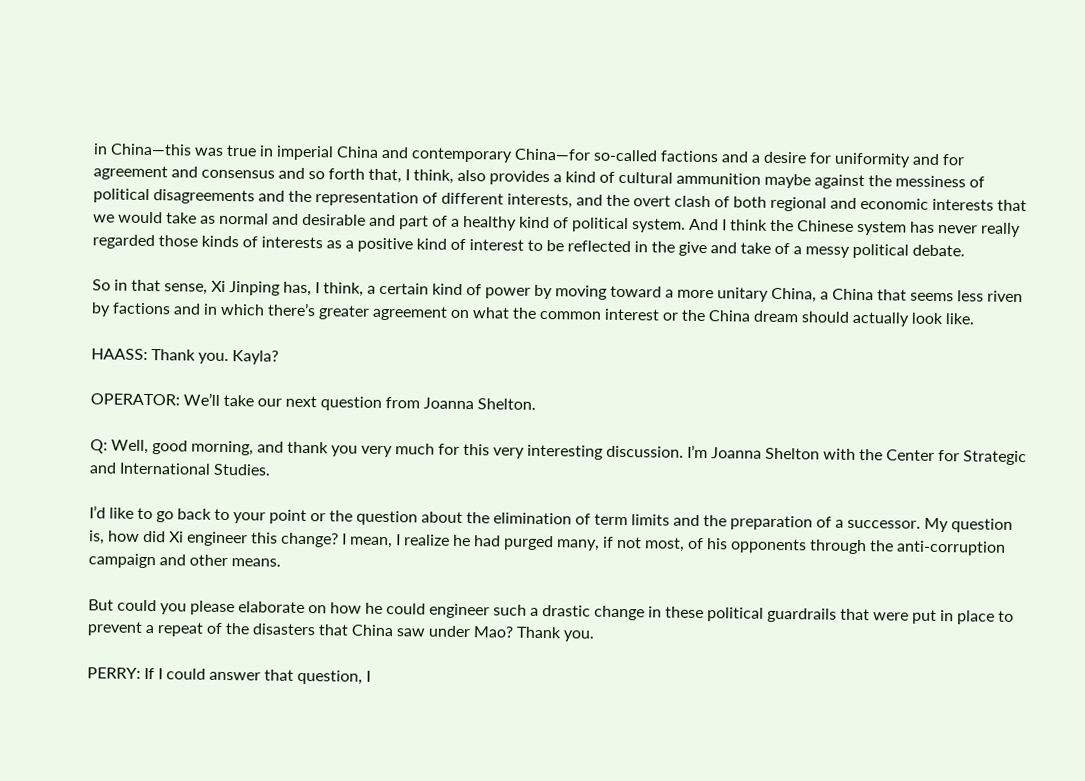in China—this was true in imperial China and contemporary China—for so-called factions and a desire for uniformity and for agreement and consensus and so forth that, I think, also provides a kind of cultural ammunition maybe against the messiness of political disagreements and the representation of different interests, and the overt clash of both regional and economic interests that we would take as normal and desirable and part of a healthy kind of political system. And I think the Chinese system has never really regarded those kinds of interests as a positive kind of interest to be reflected in the give and take of a messy political debate.

So in that sense, Xi Jinping has, I think, a certain kind of power by moving toward a more unitary China, a China that seems less riven by factions and in which there’s greater agreement on what the common interest or the China dream should actually look like.

HAASS: Thank you. Kayla?

OPERATOR: We’ll take our next question from Joanna Shelton.

Q: Well, good morning, and thank you very much for this very interesting discussion. I’m Joanna Shelton with the Center for Strategic and International Studies.

I’d like to go back to your point or the question about the elimination of term limits and the preparation of a successor. My question is, how did Xi engineer this change? I mean, I realize he had purged many, if not most, of his opponents through the anti-corruption campaign and other means.

But could you please elaborate on how he could engineer such a drastic change in these political guardrails that were put in place to prevent a repeat of the disasters that China saw under Mao? Thank you.

PERRY: If I could answer that question, I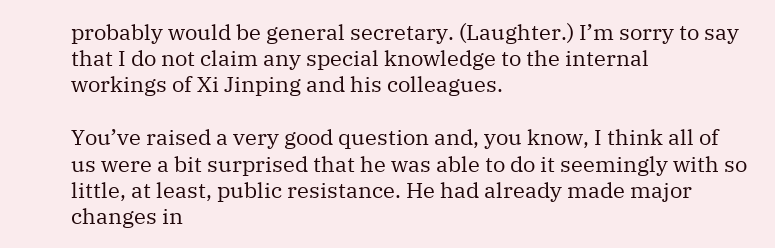probably would be general secretary. (Laughter.) I’m sorry to say that I do not claim any special knowledge to the internal workings of Xi Jinping and his colleagues.

You’ve raised a very good question and, you know, I think all of us were a bit surprised that he was able to do it seemingly with so little, at least, public resistance. He had already made major changes in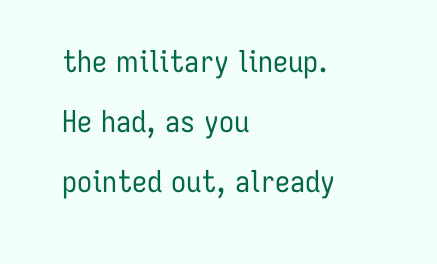the military lineup. He had, as you pointed out, already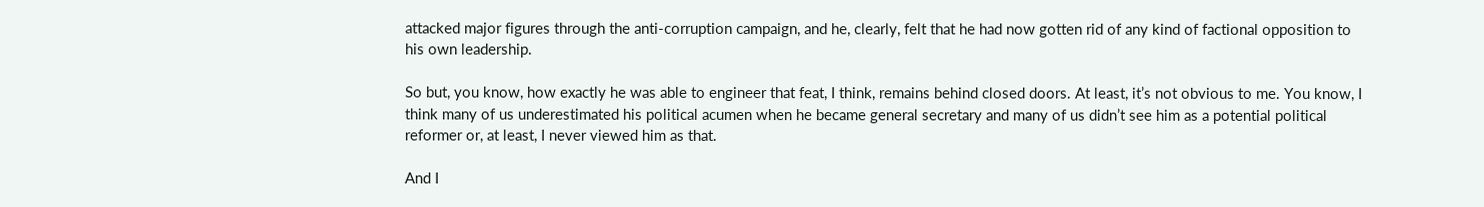attacked major figures through the anti-corruption campaign, and he, clearly, felt that he had now gotten rid of any kind of factional opposition to his own leadership.

So but, you know, how exactly he was able to engineer that feat, I think, remains behind closed doors. At least, it’s not obvious to me. You know, I think many of us underestimated his political acumen when he became general secretary and many of us didn’t see him as a potential political reformer or, at least, I never viewed him as that.

And I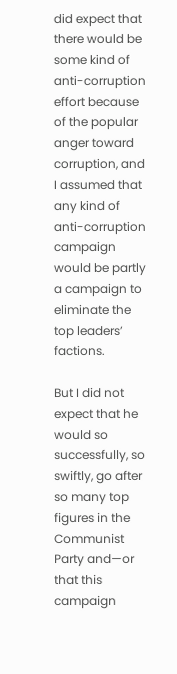did expect that there would be some kind of anti-corruption effort because of the popular anger toward corruption, and I assumed that any kind of anti-corruption campaign would be partly a campaign to eliminate the top leaders’ factions.

But I did not expect that he would so successfully, so swiftly, go after so many top figures in the Communist Party and—or that this campaign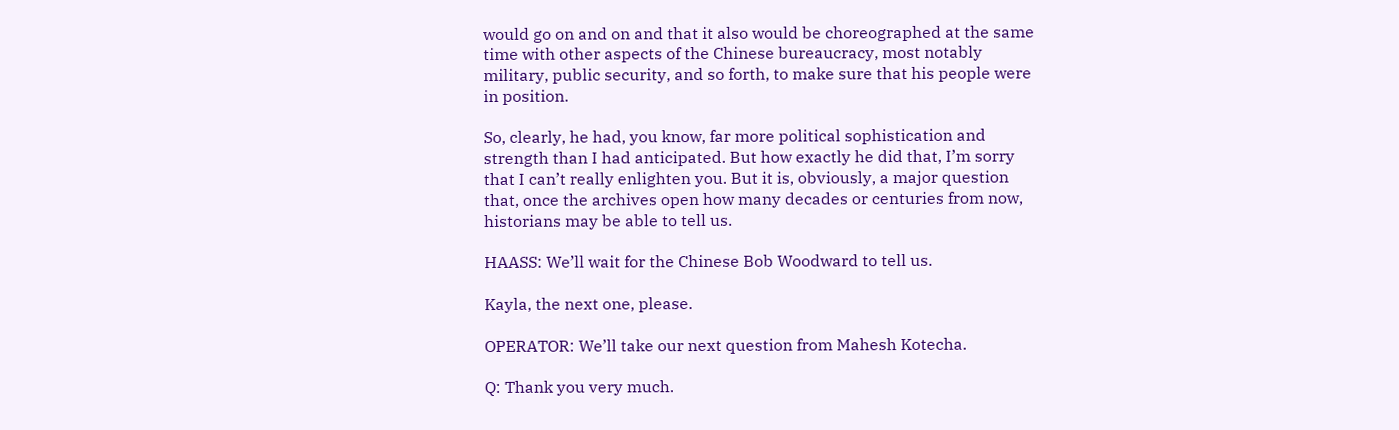would go on and on and that it also would be choreographed at the same time with other aspects of the Chinese bureaucracy, most notably military, public security, and so forth, to make sure that his people were in position.

So, clearly, he had, you know, far more political sophistication and strength than I had anticipated. But how exactly he did that, I’m sorry that I can’t really enlighten you. But it is, obviously, a major question that, once the archives open how many decades or centuries from now, historians may be able to tell us.

HAASS: We’ll wait for the Chinese Bob Woodward to tell us.

Kayla, the next one, please.

OPERATOR: We’ll take our next question from Mahesh Kotecha.

Q: Thank you very much.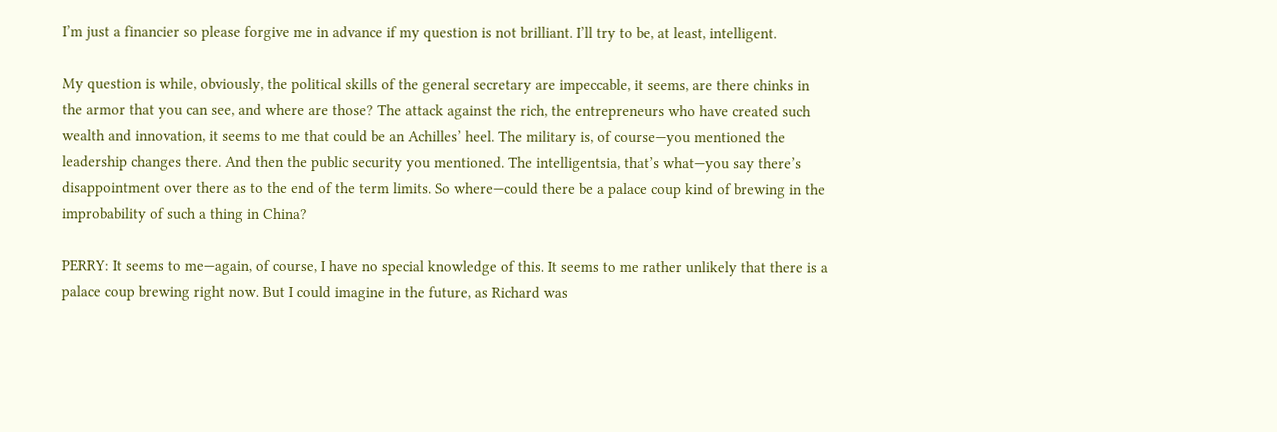I’m just a financier so please forgive me in advance if my question is not brilliant. I’ll try to be, at least, intelligent.

My question is while, obviously, the political skills of the general secretary are impeccable, it seems, are there chinks in the armor that you can see, and where are those? The attack against the rich, the entrepreneurs who have created such wealth and innovation, it seems to me that could be an Achilles’ heel. The military is, of course—you mentioned the leadership changes there. And then the public security you mentioned. The intelligentsia, that’s what—you say there’s disappointment over there as to the end of the term limits. So where—could there be a palace coup kind of brewing in the improbability of such a thing in China?

PERRY: It seems to me—again, of course, I have no special knowledge of this. It seems to me rather unlikely that there is a palace coup brewing right now. But I could imagine in the future, as Richard was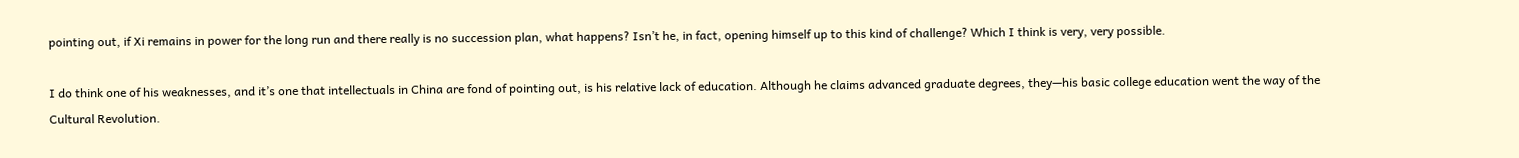pointing out, if Xi remains in power for the long run and there really is no succession plan, what happens? Isn’t he, in fact, opening himself up to this kind of challenge? Which I think is very, very possible.

I do think one of his weaknesses, and it’s one that intellectuals in China are fond of pointing out, is his relative lack of education. Although he claims advanced graduate degrees, they—his basic college education went the way of the Cultural Revolution.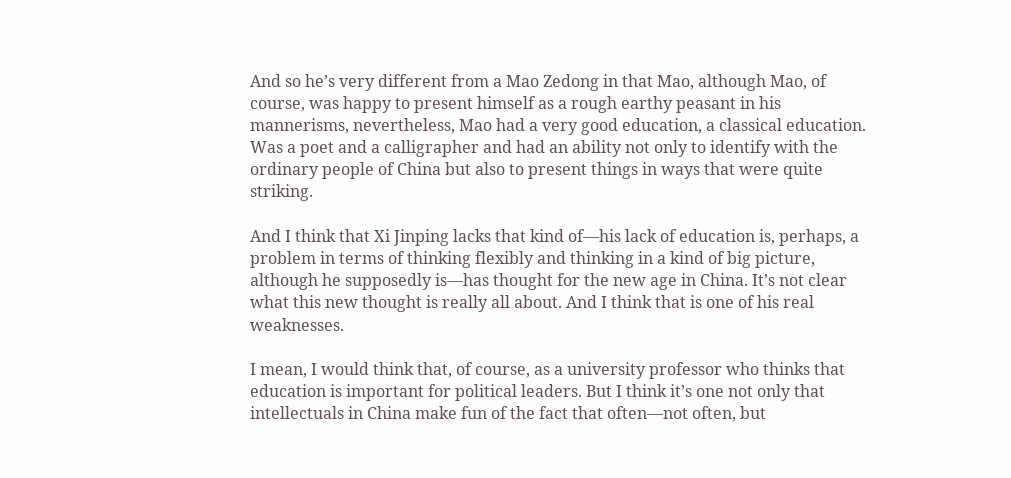And so he’s very different from a Mao Zedong in that Mao, although Mao, of course, was happy to present himself as a rough earthy peasant in his mannerisms, nevertheless, Mao had a very good education, a classical education. Was a poet and a calligrapher and had an ability not only to identify with the ordinary people of China but also to present things in ways that were quite striking.

And I think that Xi Jinping lacks that kind of—his lack of education is, perhaps, a problem in terms of thinking flexibly and thinking in a kind of big picture, although he supposedly is—has thought for the new age in China. It’s not clear what this new thought is really all about. And I think that is one of his real weaknesses.

I mean, I would think that, of course, as a university professor who thinks that education is important for political leaders. But I think it’s one not only that intellectuals in China make fun of the fact that often—not often, but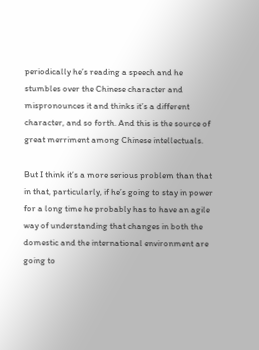periodically he’s reading a speech and he stumbles over the Chinese character and mispronounces it and thinks it’s a different character, and so forth. And this is the source of great merriment among Chinese intellectuals.

But I think it’s a more serious problem than that in that, particularly, if he’s going to stay in power for a long time he probably has to have an agile way of understanding that changes in both the domestic and the international environment are going to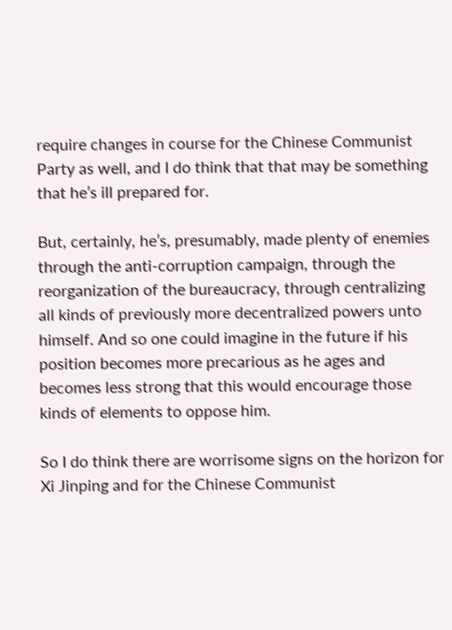require changes in course for the Chinese Communist Party as well, and I do think that that may be something that he’s ill prepared for.

But, certainly, he’s, presumably, made plenty of enemies through the anti-corruption campaign, through the reorganization of the bureaucracy, through centralizing all kinds of previously more decentralized powers unto himself. And so one could imagine in the future if his position becomes more precarious as he ages and becomes less strong that this would encourage those kinds of elements to oppose him.

So I do think there are worrisome signs on the horizon for Xi Jinping and for the Chinese Communist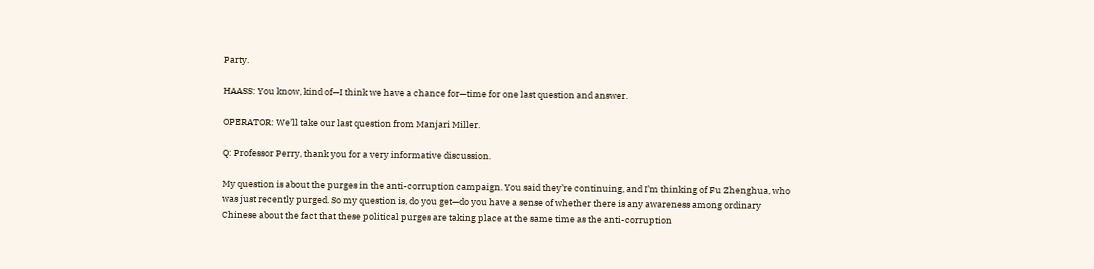Party.

HAASS: You know, kind of—I think we have a chance for—time for one last question and answer.

OPERATOR: We’ll take our last question from Manjari Miller.

Q: Professor Perry, thank you for a very informative discussion.

My question is about the purges in the anti-corruption campaign. You said they’re continuing, and I’m thinking of Fu Zhenghua, who was just recently purged. So my question is, do you get—do you have a sense of whether there is any awareness among ordinary Chinese about the fact that these political purges are taking place at the same time as the anti-corruption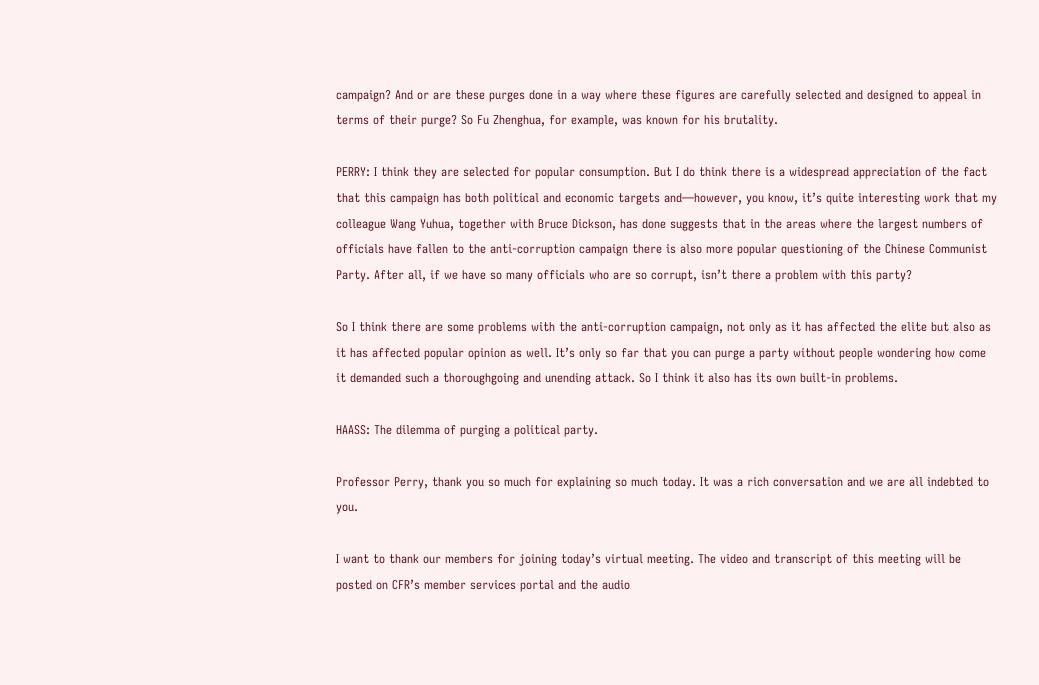campaign? And or are these purges done in a way where these figures are carefully selected and designed to appeal in terms of their purge? So Fu Zhenghua, for example, was known for his brutality.

PERRY: I think they are selected for popular consumption. But I do think there is a widespread appreciation of the fact that this campaign has both political and economic targets and—however, you know, it’s quite interesting work that my colleague Wang Yuhua, together with Bruce Dickson, has done suggests that in the areas where the largest numbers of officials have fallen to the anti-corruption campaign there is also more popular questioning of the Chinese Communist Party. After all, if we have so many officials who are so corrupt, isn’t there a problem with this party?

So I think there are some problems with the anti-corruption campaign, not only as it has affected the elite but also as it has affected popular opinion as well. It’s only so far that you can purge a party without people wondering how come it demanded such a thoroughgoing and unending attack. So I think it also has its own built-in problems.

HAASS: The dilemma of purging a political party.

Professor Perry, thank you so much for explaining so much today. It was a rich conversation and we are all indebted to you.

I want to thank our members for joining today’s virtual meeting. The video and transcript of this meeting will be posted on CFR’s member services portal and the audio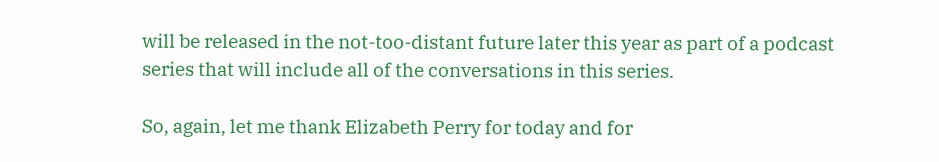will be released in the not-too-distant future later this year as part of a podcast series that will include all of the conversations in this series.

So, again, let me thank Elizabeth Perry for today and for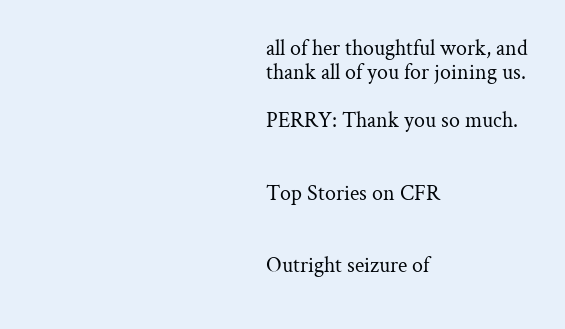all of her thoughtful work, and thank all of you for joining us.

PERRY: Thank you so much.


Top Stories on CFR


Outright seizure of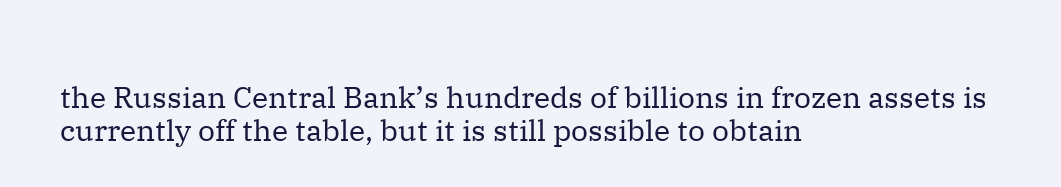the Russian Central Bank’s hundreds of billions in frozen assets is currently off the table, but it is still possible to obtain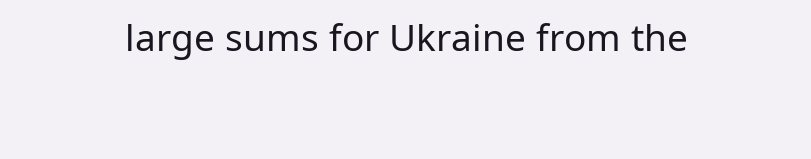large sums for Ukraine from the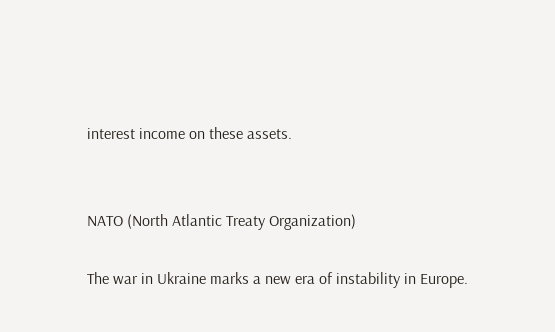interest income on these assets.


NATO (North Atlantic Treaty Organization)

The war in Ukraine marks a new era of instability in Europe.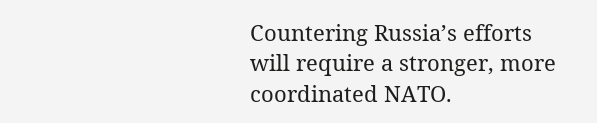Countering Russia’s efforts will require a stronger, more coordinated NATO.